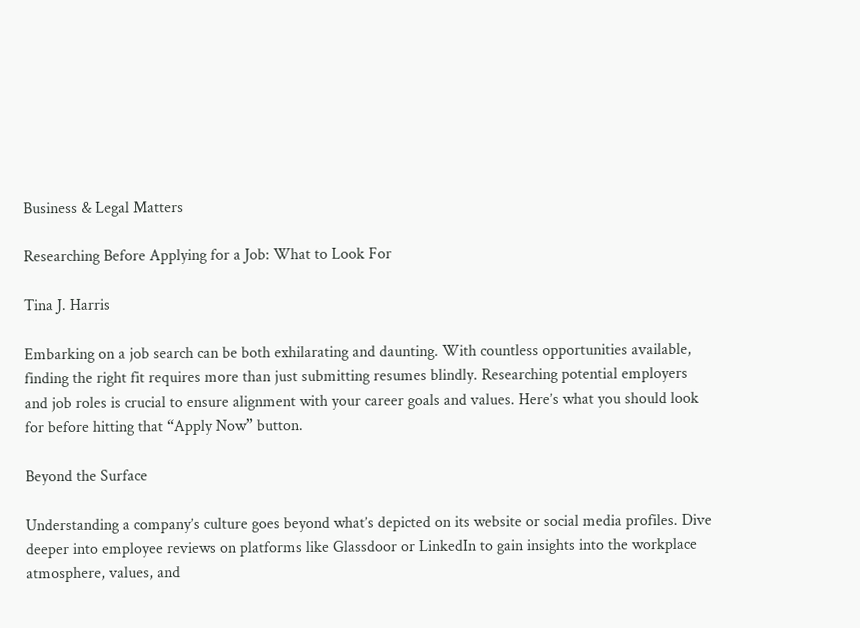Business & Legal Matters

Researching Before Applying for a Job: What to Look For

Tina J. Harris

Embarking on a job search can be both exhilarating and daunting. With countless opportunities available, finding the right fit requires more than just submitting resumes blindly. Researching potential employers and job roles is crucial to ensure alignment with your career goals and values. Here’s what you should look for before hitting that “Apply Now” button.

Beyond the Surface

Understanding a company’s culture goes beyond what’s depicted on its website or social media profiles. Dive deeper into employee reviews on platforms like Glassdoor or LinkedIn to gain insights into the workplace atmosphere, values, and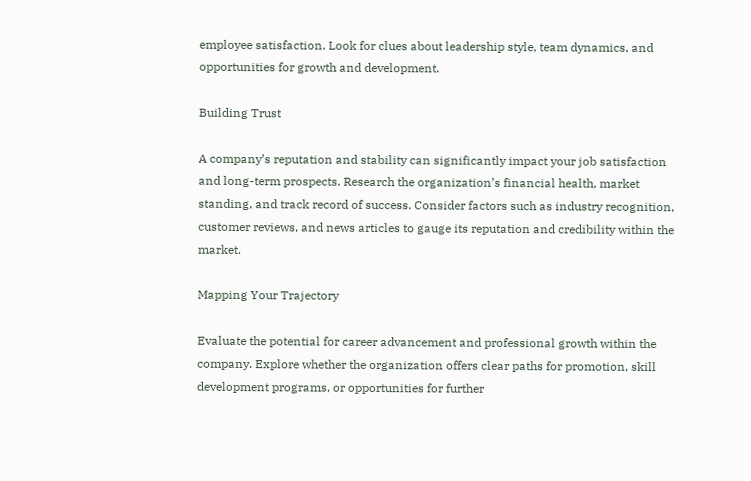employee satisfaction. Look for clues about leadership style, team dynamics, and opportunities for growth and development.

Building Trust

A company’s reputation and stability can significantly impact your job satisfaction and long-term prospects. Research the organization’s financial health, market standing, and track record of success. Consider factors such as industry recognition, customer reviews, and news articles to gauge its reputation and credibility within the market.

Mapping Your Trajectory

Evaluate the potential for career advancement and professional growth within the company. Explore whether the organization offers clear paths for promotion, skill development programs, or opportunities for further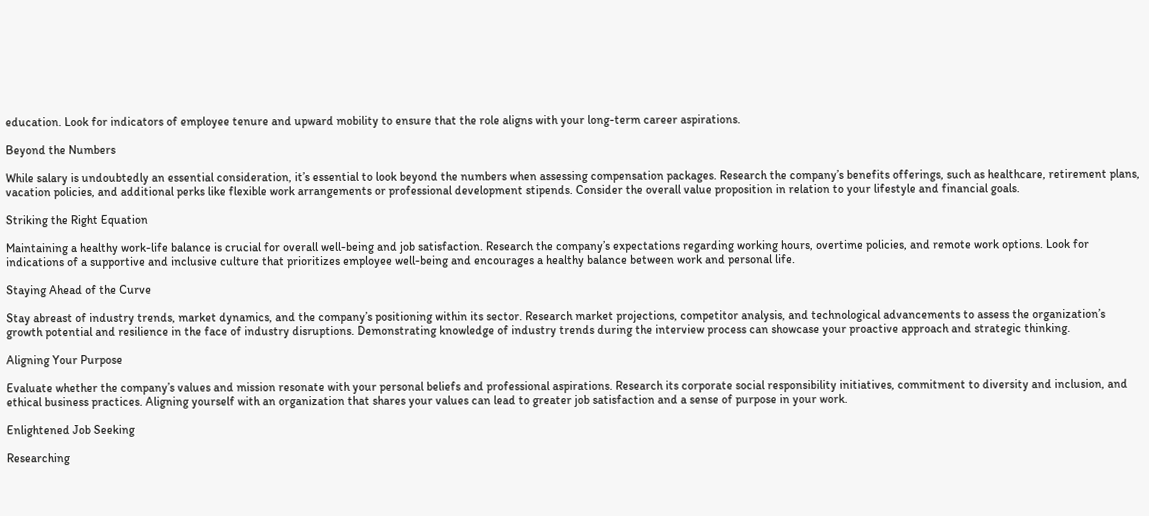education. Look for indicators of employee tenure and upward mobility to ensure that the role aligns with your long-term career aspirations.

Beyond the Numbers

While salary is undoubtedly an essential consideration, it’s essential to look beyond the numbers when assessing compensation packages. Research the company’s benefits offerings, such as healthcare, retirement plans, vacation policies, and additional perks like flexible work arrangements or professional development stipends. Consider the overall value proposition in relation to your lifestyle and financial goals.

Striking the Right Equation

Maintaining a healthy work-life balance is crucial for overall well-being and job satisfaction. Research the company’s expectations regarding working hours, overtime policies, and remote work options. Look for indications of a supportive and inclusive culture that prioritizes employee well-being and encourages a healthy balance between work and personal life.

Staying Ahead of the Curve

Stay abreast of industry trends, market dynamics, and the company’s positioning within its sector. Research market projections, competitor analysis, and technological advancements to assess the organization’s growth potential and resilience in the face of industry disruptions. Demonstrating knowledge of industry trends during the interview process can showcase your proactive approach and strategic thinking.

Aligning Your Purpose

Evaluate whether the company’s values and mission resonate with your personal beliefs and professional aspirations. Research its corporate social responsibility initiatives, commitment to diversity and inclusion, and ethical business practices. Aligning yourself with an organization that shares your values can lead to greater job satisfaction and a sense of purpose in your work.

Enlightened Job Seeking

Researching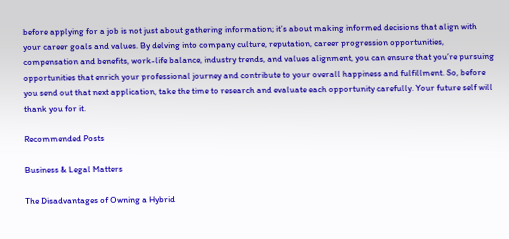before applying for a job is not just about gathering information; it’s about making informed decisions that align with your career goals and values. By delving into company culture, reputation, career progression opportunities, compensation and benefits, work-life balance, industry trends, and values alignment, you can ensure that you’re pursuing opportunities that enrich your professional journey and contribute to your overall happiness and fulfillment. So, before you send out that next application, take the time to research and evaluate each opportunity carefully. Your future self will thank you for it.

Recommended Posts

Business & Legal Matters

The Disadvantages of Owning a Hybrid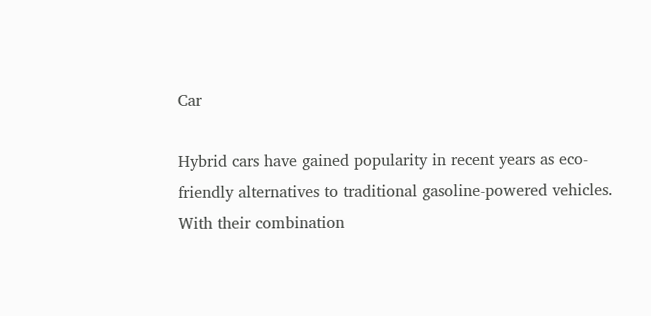Car

Hybrid cars have gained popularity in recent years as eco-friendly alternatives to traditional gasoline-powered vehicles. With their combination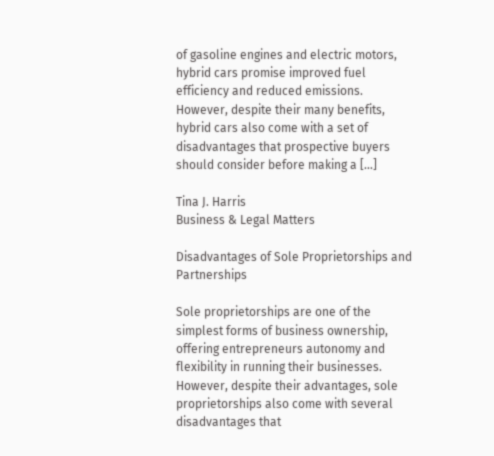of gasoline engines and electric motors, hybrid cars promise improved fuel efficiency and reduced emissions. However, despite their many benefits, hybrid cars also come with a set of disadvantages that prospective buyers should consider before making a […]

Tina J. Harris
Business & Legal Matters

Disadvantages of Sole Proprietorships and Partnerships

Sole proprietorships are one of the simplest forms of business ownership, offering entrepreneurs autonomy and flexibility in running their businesses. However, despite their advantages, sole proprietorships also come with several disadvantages that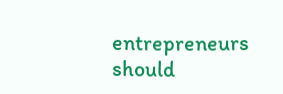entrepreneurs should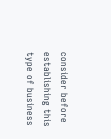consider before establishing this type of business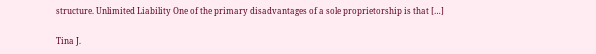structure. Unlimited Liability One of the primary disadvantages of a sole proprietorship is that […]

Tina J.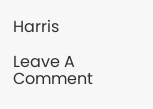Harris

Leave A Comment